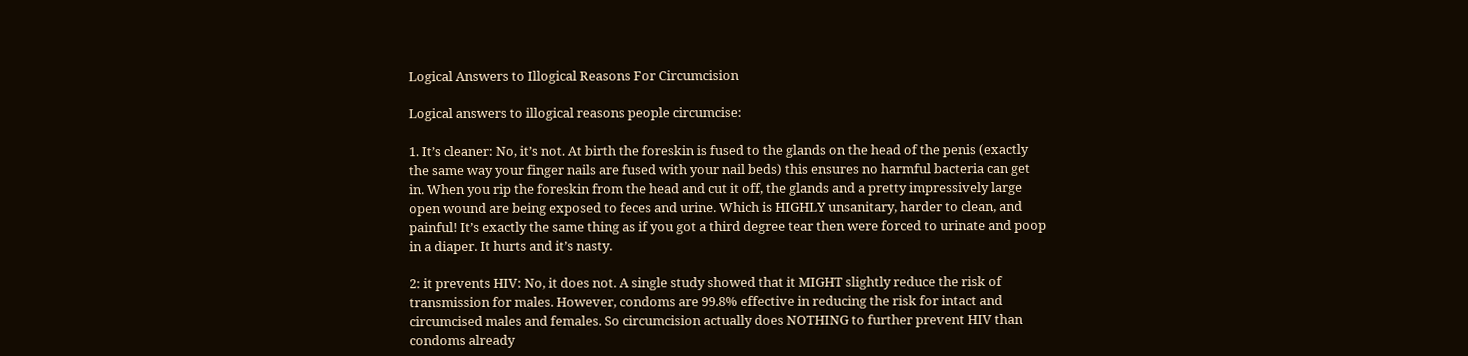Logical Answers to Illogical Reasons For Circumcision

Logical answers to illogical reasons people circumcise:

1. It’s cleaner: No, it’s not. At birth the foreskin is fused to the glands on the head of the penis (exactly the same way your finger nails are fused with your nail beds) this ensures no harmful bacteria can get in. When you rip the foreskin from the head and cut it off, the glands and a pretty impressively large open wound are being exposed to feces and urine. Which is HIGHLY unsanitary, harder to clean, and painful! It’s exactly the same thing as if you got a third degree tear then were forced to urinate and poop in a diaper. It hurts and it’s nasty.

2: it prevents HIV: No, it does not. A single study showed that it MIGHT slightly reduce the risk of transmission for males. However, condoms are 99.8% effective in reducing the risk for intact and circumcised males and females. So circumcision actually does NOTHING to further prevent HIV than condoms already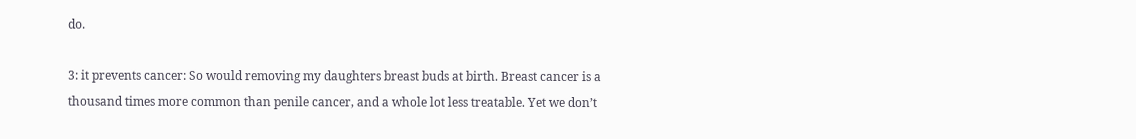do.

3: it prevents cancer: So would removing my daughters breast buds at birth. Breast cancer is a thousand times more common than penile cancer, and a whole lot less treatable. Yet we don’t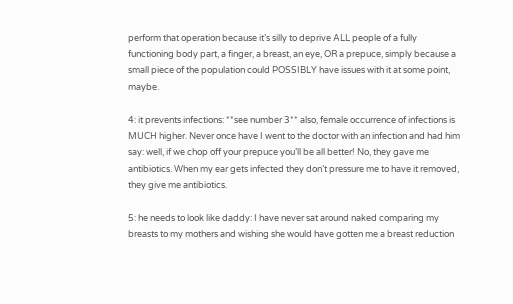perform that operation because it’s silly to deprive ALL people of a fully functioning body part, a finger, a breast, an eye, OR a prepuce, simply because a small piece of the population could POSSIBLY have issues with it at some point, maybe.

4: it prevents infections: **see number 3** also, female occurrence of infections is MUCH higher. Never once have I went to the doctor with an infection and had him say: well, if we chop off your prepuce you’ll be all better! No, they gave me antibiotics. When my ear gets infected they don’t pressure me to have it removed, they give me antibiotics.

5: he needs to look like daddy: I have never sat around naked comparing my breasts to my mothers and wishing she would have gotten me a breast reduction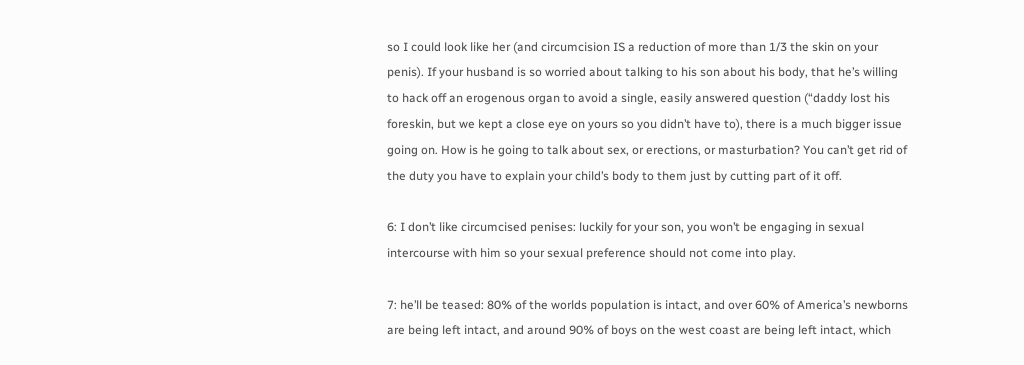so I could look like her (and circumcision IS a reduction of more than 1/3 the skin on your penis). If your husband is so worried about talking to his son about his body, that he’s willing to hack off an erogenous organ to avoid a single, easily answered question (“daddy lost his foreskin, but we kept a close eye on yours so you didn’t have to), there is a much bigger issue going on. How is he going to talk about sex, or erections, or masturbation? You can’t get rid of the duty you have to explain your child’s body to them just by cutting part of it off.

6: I don’t like circumcised penises: luckily for your son, you won’t be engaging in sexual intercourse with him so your sexual preference should not come into play.

7: he’ll be teased: 80% of the worlds population is intact, and over 60% of America’s newborns are being left intact, and around 90% of boys on the west coast are being left intact, which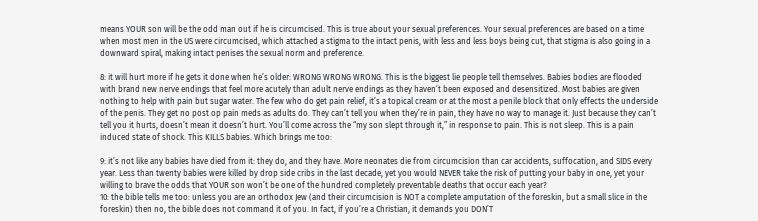means YOUR son will be the odd man out if he is circumcised. This is true about your sexual preferences. Your sexual preferences are based on a time when most men in the US were circumcised, which attached a stigma to the intact penis, with less and less boys being cut, that stigma is also going in a downward spiral, making intact penises the sexual norm and preference.

8: it will hurt more if he gets it done when he’s older: WRONG WRONG WRONG. This is the biggest lie people tell themselves. Babies bodies are flooded with brand new nerve endings that feel more acutely than adult nerve endings as they haven’t been exposed and desensitized. Most babies are given nothing to help with pain but sugar water. The few who do get pain relief, it’s a topical cream or at the most a penile block that only effects the underside of the penis. They get no post op pain meds as adults do. They can’t tell you when they’re in pain, they have no way to manage it. Just because they can’t tell you it hurts, doesn’t mean it doesn’t hurt. You’ll come across the “my son slept through it,” in response to pain. This is not sleep. This is a pain induced state of shock. This KILLS babies. Which brings me too:

9: it’s not like any babies have died from it: they do, and they have. More neonates die from circumcision than car accidents, suffocation, and SIDS every year. Less than twenty babies were killed by drop side cribs in the last decade, yet you would NEVER take the risk of putting your baby in one, yet your willing to brave the odds that YOUR son won’t be one of the hundred completely preventable deaths that occur each year?
10: the bible tells me too: unless you are an orthodox Jew (and their circumcision is NOT a complete amputation of the foreskin, but a small slice in the foreskin) then no, the bible does not command it of you. In fact, if you’re a Christian, it demands you DON’T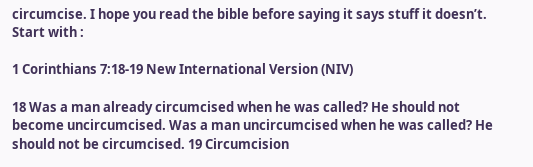circumcise. I hope you read the bible before saying it says stuff it doesn’t. Start with :

1 Corinthians 7:18-19 New International Version (NIV)

18 Was a man already circumcised when he was called? He should not become uncircumcised. Was a man uncircumcised when he was called? He should not be circumcised. 19 Circumcision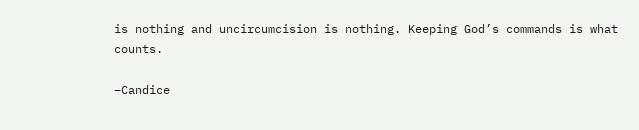is nothing and uncircumcision is nothing. Keeping God’s commands is what counts.

–Candice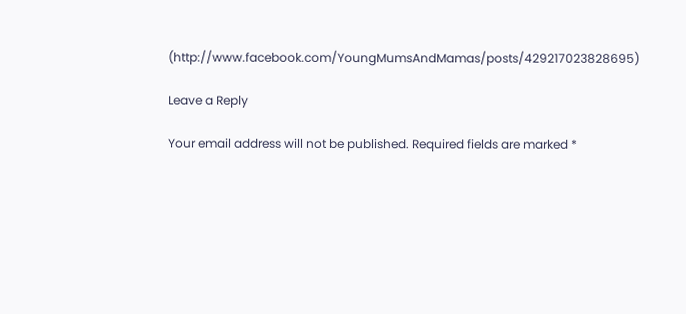(http://www.facebook.com/YoungMumsAndMamas/posts/429217023828695)

Leave a Reply

Your email address will not be published. Required fields are marked *